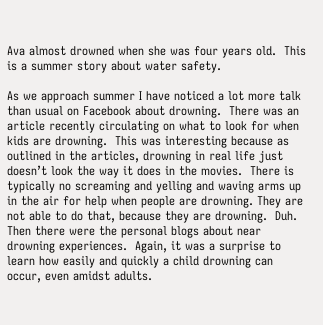Ava almost drowned when she was four years old.  This is a summer story about water safety.

As we approach summer I have noticed a lot more talk than usual on Facebook about drowning.  There was an article recently circulating on what to look for when kids are drowning.  This was interesting because as outlined in the articles, drowning in real life just doesn’t look the way it does in the movies.  There is typically no screaming and yelling and waving arms up in the air for help when people are drowning. They are not able to do that, because they are drowning.  Duh.  Then there were the personal blogs about near drowning experiences.  Again, it was a surprise to learn how easily and quickly a child drowning can occur, even amidst adults.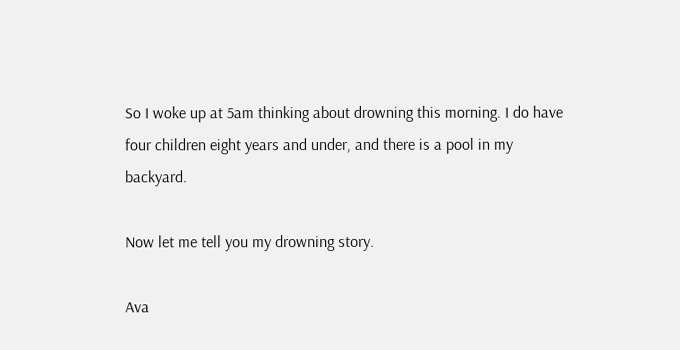So I woke up at 5am thinking about drowning this morning. I do have four children eight years and under, and there is a pool in my backyard.

Now let me tell you my drowning story.

Ava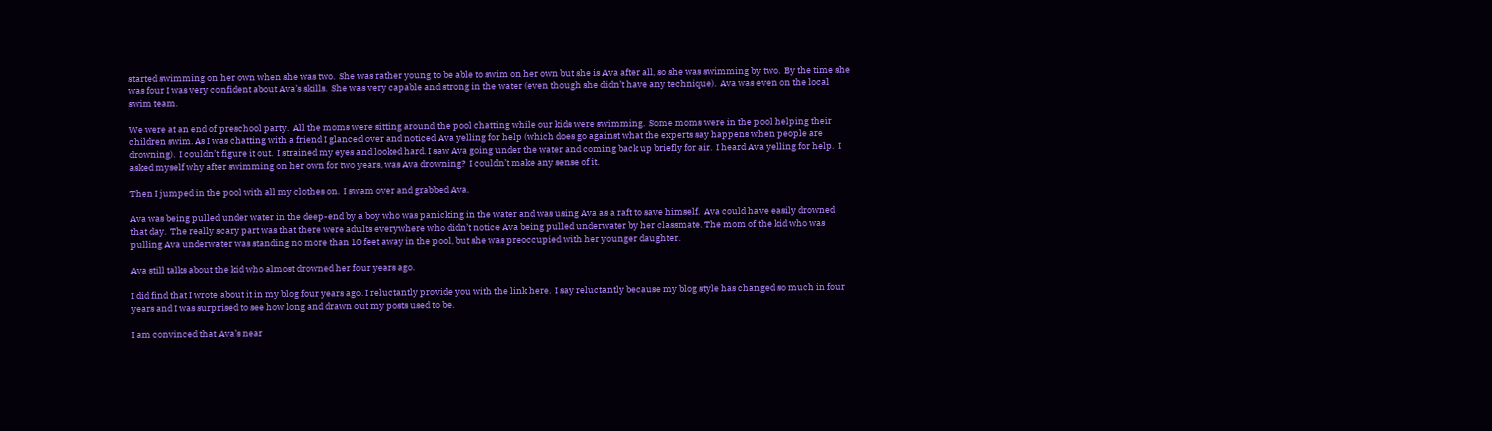started swimming on her own when she was two.  She was rather young to be able to swim on her own but she is Ava after all, so she was swimming by two.  By the time she was four I was very confident about Ava’s skills.  She was very capable and strong in the water (even though she didn’t have any technique).  Ava was even on the local swim team.

We were at an end of preschool party.  All the moms were sitting around the pool chatting while our kids were swimming.  Some moms were in the pool helping their children swim. As I was chatting with a friend I glanced over and noticed Ava yelling for help (which does go against what the experts say happens when people are drowning).  I couldn’t figure it out.  I strained my eyes and looked hard. I saw Ava going under the water and coming back up briefly for air.  I heard Ava yelling for help.  I asked myself why after swimming on her own for two years, was Ava drowning?  I couldn’t make any sense of it.

Then I jumped in the pool with all my clothes on.  I swam over and grabbed Ava.

Ava was being pulled under water in the deep-end by a boy who was panicking in the water and was using Ava as a raft to save himself.  Ava could have easily drowned that day.  The really scary part was that there were adults everywhere who didn’t notice Ava being pulled underwater by her classmate. The mom of the kid who was pulling Ava underwater was standing no more than 10 feet away in the pool, but she was preoccupied with her younger daughter.

Ava still talks about the kid who almost drowned her four years ago.

I did find that I wrote about it in my blog four years ago. I reluctantly provide you with the link here.  I say reluctantly because my blog style has changed so much in four years and I was surprised to see how long and drawn out my posts used to be.

I am convinced that Ava’s near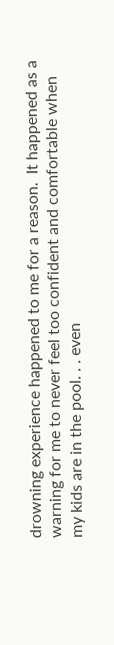drowning experience happened to me for a reason.  It happened as a warning for me to never feel too confident and comfortable when my kids are in the pool. . . even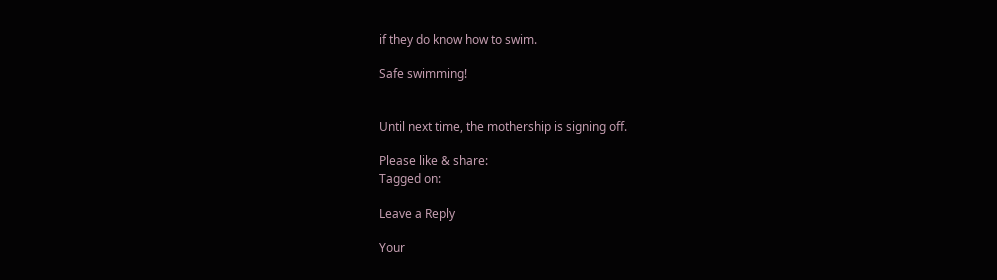if they do know how to swim.

Safe swimming!


Until next time, the mothership is signing off.

Please like & share:
Tagged on:

Leave a Reply

Your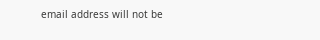email address will not be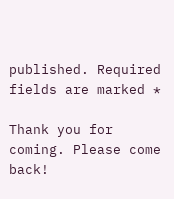published. Required fields are marked *

Thank you for coming. Please come back!